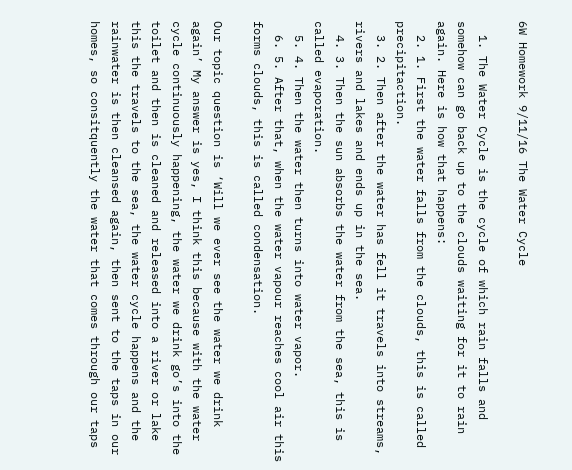6W Homework 9/11/16 The Water Cycle

  1. The Water Cycle is the cycle of which rain falls and somehow can go back up to the clouds waiting for it to rain again. Here is how that happens:
  2. 1. First the water falls from the clouds, this is called precipitaction.
  3. 2. Then after the water has fell it travels into streams, rivers and lakes and ends up in the sea.
  4. 3. Then the sun absorbs the water from the sea, this is called evaporation.
  5. 4. Then the water then turns into water vapor.
  6. 5. After that, when the water vapour reaches cool air this forms clouds, this is called condensation.

Our topic question is ‘Will we ever see the water we drink again’ My answer is yes, I think this because with the water cycle continuously happening, the water we drink go’s into the toilet and then is cleaned and released into a river or lake this the travels to the sea, the water cycle happens and the rainwater is then cleansed again, then sent to the taps in our homes, so consitquently the water that comes through our taps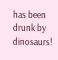has been drunk by dinosaurs!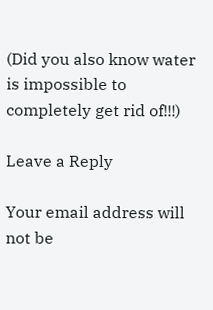(Did you also know water is impossible to completely get rid of!!!)

Leave a Reply

Your email address will not be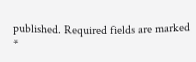published. Required fields are marked *